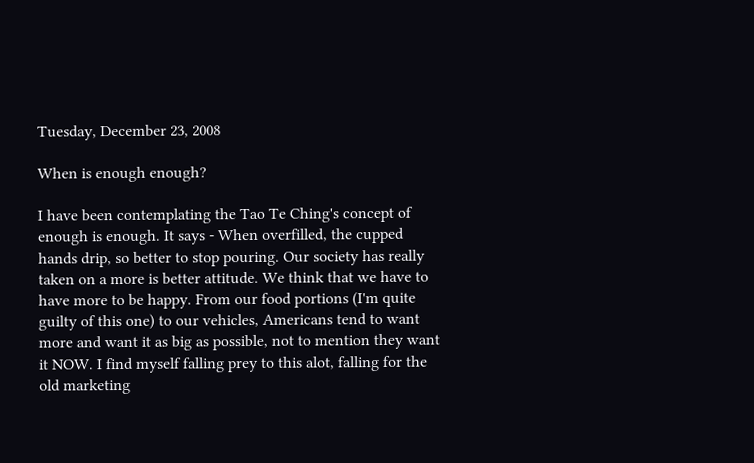Tuesday, December 23, 2008

When is enough enough?

I have been contemplating the Tao Te Ching's concept of enough is enough. It says - When overfilled, the cupped hands drip, so better to stop pouring. Our society has really taken on a more is better attitude. We think that we have to have more to be happy. From our food portions (I'm quite guilty of this one) to our vehicles, Americans tend to want more and want it as big as possible, not to mention they want it NOW. I find myself falling prey to this alot, falling for the old marketing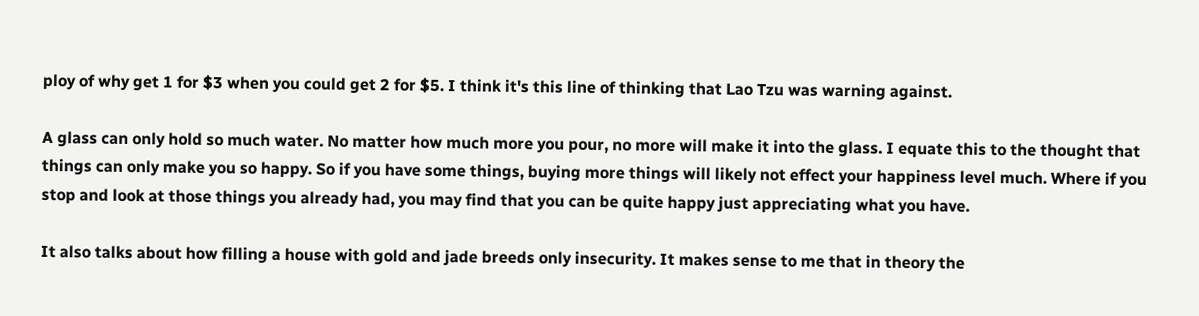ploy of why get 1 for $3 when you could get 2 for $5. I think it's this line of thinking that Lao Tzu was warning against.

A glass can only hold so much water. No matter how much more you pour, no more will make it into the glass. I equate this to the thought that things can only make you so happy. So if you have some things, buying more things will likely not effect your happiness level much. Where if you stop and look at those things you already had, you may find that you can be quite happy just appreciating what you have.

It also talks about how filling a house with gold and jade breeds only insecurity. It makes sense to me that in theory the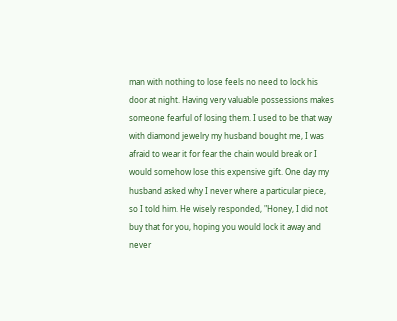man with nothing to lose feels no need to lock his door at night. Having very valuable possessions makes someone fearful of losing them. I used to be that way with diamond jewelry my husband bought me, I was afraid to wear it for fear the chain would break or I would somehow lose this expensive gift. One day my husband asked why I never where a particular piece, so I told him. He wisely responded, "Honey, I did not buy that for you, hoping you would lock it away and never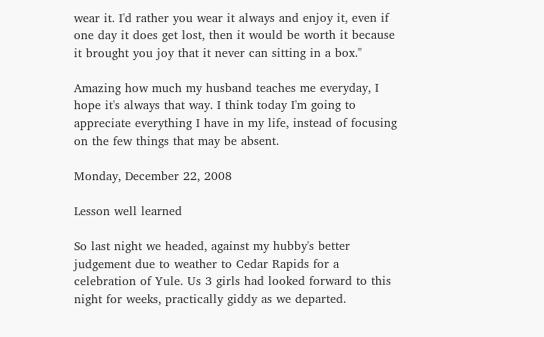wear it. I'd rather you wear it always and enjoy it, even if one day it does get lost, then it would be worth it because it brought you joy that it never can sitting in a box."

Amazing how much my husband teaches me everyday, I hope it's always that way. I think today I'm going to appreciate everything I have in my life, instead of focusing on the few things that may be absent.

Monday, December 22, 2008

Lesson well learned

So last night we headed, against my hubby's better judgement due to weather to Cedar Rapids for a celebration of Yule. Us 3 girls had looked forward to this night for weeks, practically giddy as we departed.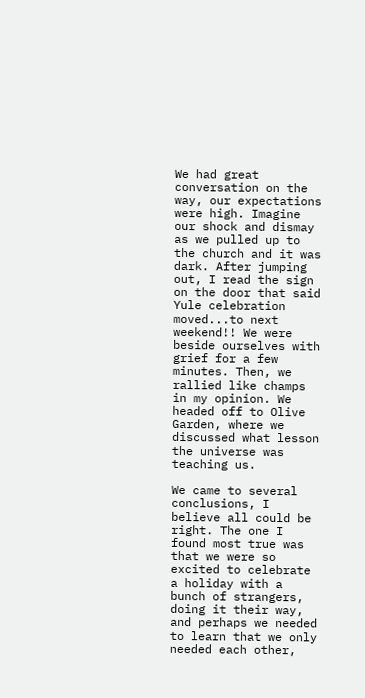We had great conversation on the way, our expectations were high. Imagine our shock and dismay as we pulled up to the church and it was dark. After jumping out, I read the sign on the door that said Yule celebration moved...to next weekend!! We were beside ourselves with grief for a few minutes. Then, we rallied like champs in my opinion. We headed off to Olive Garden, where we discussed what lesson the universe was teaching us.

We came to several conclusions, I believe all could be right. The one I found most true was that we were so excited to celebrate a holiday with a bunch of strangers, doing it their way, and perhaps we needed to learn that we only needed each other,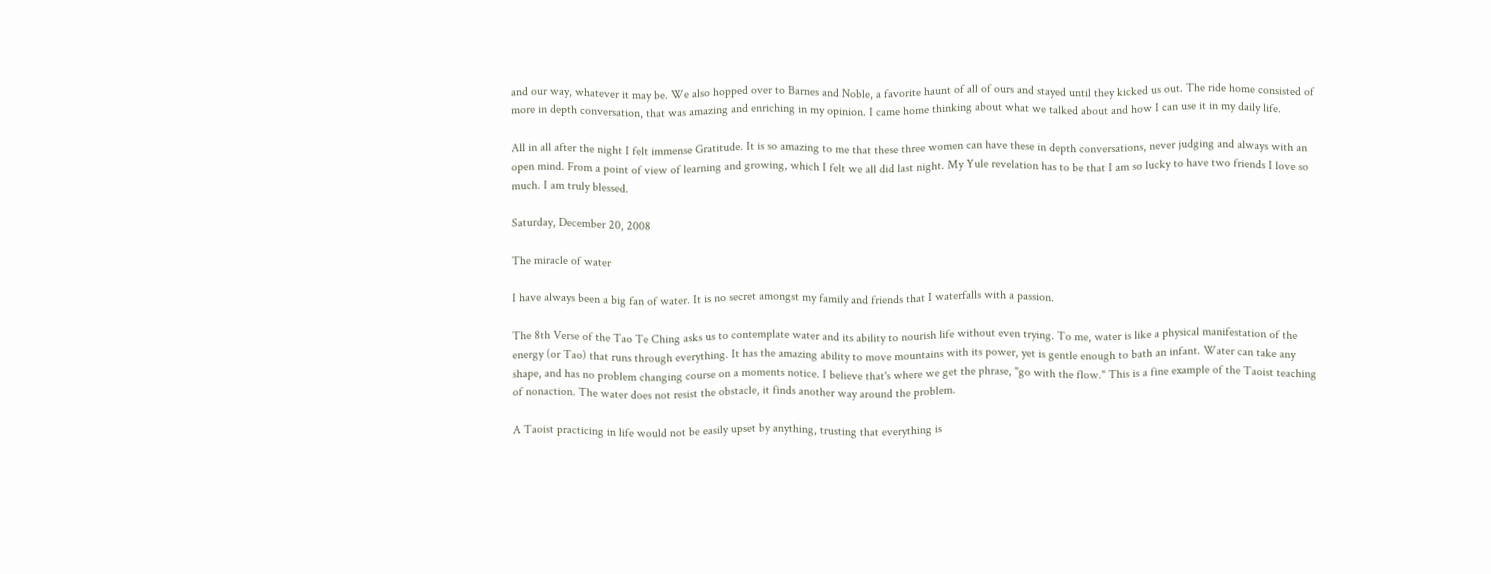and our way, whatever it may be. We also hopped over to Barnes and Noble, a favorite haunt of all of ours and stayed until they kicked us out. The ride home consisted of more in depth conversation, that was amazing and enriching in my opinion. I came home thinking about what we talked about and how I can use it in my daily life.

All in all after the night I felt immense Gratitude. It is so amazing to me that these three women can have these in depth conversations, never judging and always with an open mind. From a point of view of learning and growing, which I felt we all did last night. My Yule revelation has to be that I am so lucky to have two friends I love so much. I am truly blessed.

Saturday, December 20, 2008

The miracle of water

I have always been a big fan of water. It is no secret amongst my family and friends that I waterfalls with a passion.

The 8th Verse of the Tao Te Ching asks us to contemplate water and its ability to nourish life without even trying. To me, water is like a physical manifestation of the energy (or Tao) that runs through everything. It has the amazing ability to move mountains with its power, yet is gentle enough to bath an infant. Water can take any shape, and has no problem changing course on a moments notice. I believe that's where we get the phrase, "go with the flow." This is a fine example of the Taoist teaching of nonaction. The water does not resist the obstacle, it finds another way around the problem.

A Taoist practicing in life would not be easily upset by anything, trusting that everything is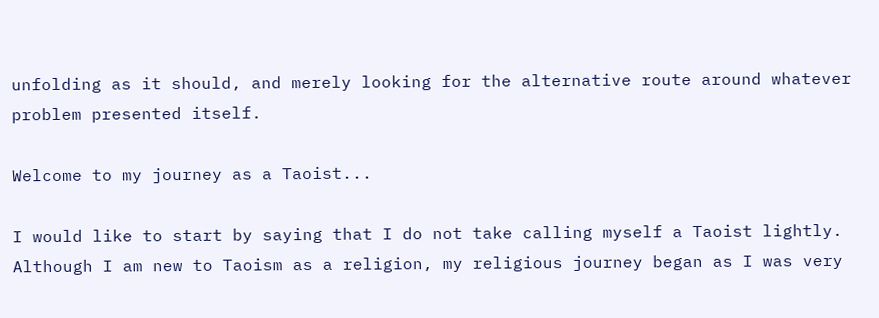unfolding as it should, and merely looking for the alternative route around whatever problem presented itself.

Welcome to my journey as a Taoist...

I would like to start by saying that I do not take calling myself a Taoist lightly. Although I am new to Taoism as a religion, my religious journey began as I was very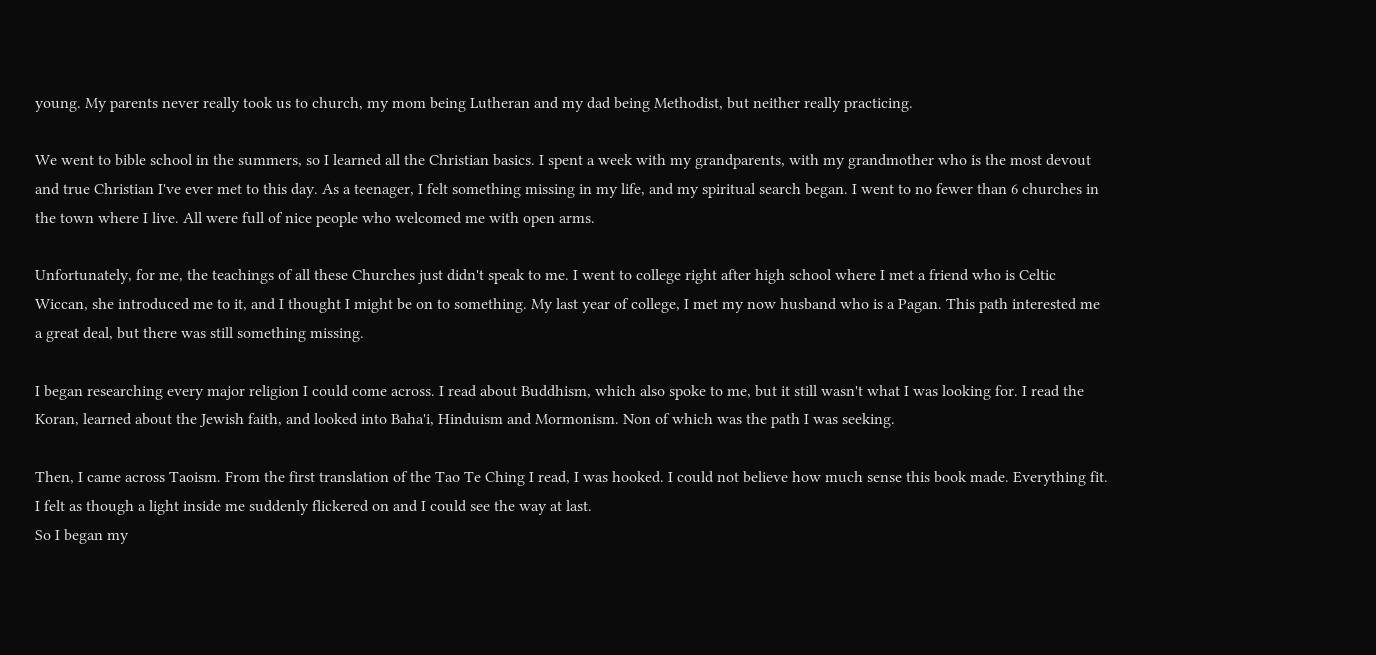young. My parents never really took us to church, my mom being Lutheran and my dad being Methodist, but neither really practicing.

We went to bible school in the summers, so I learned all the Christian basics. I spent a week with my grandparents, with my grandmother who is the most devout and true Christian I've ever met to this day. As a teenager, I felt something missing in my life, and my spiritual search began. I went to no fewer than 6 churches in the town where I live. All were full of nice people who welcomed me with open arms.

Unfortunately, for me, the teachings of all these Churches just didn't speak to me. I went to college right after high school where I met a friend who is Celtic Wiccan, she introduced me to it, and I thought I might be on to something. My last year of college, I met my now husband who is a Pagan. This path interested me a great deal, but there was still something missing.

I began researching every major religion I could come across. I read about Buddhism, which also spoke to me, but it still wasn't what I was looking for. I read the Koran, learned about the Jewish faith, and looked into Baha'i, Hinduism and Mormonism. Non of which was the path I was seeking.

Then, I came across Taoism. From the first translation of the Tao Te Ching I read, I was hooked. I could not believe how much sense this book made. Everything fit. I felt as though a light inside me suddenly flickered on and I could see the way at last.
So I began my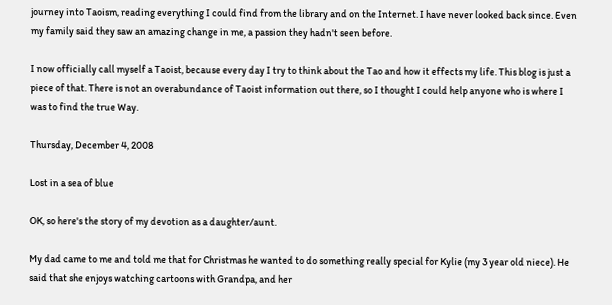journey into Taoism, reading everything I could find from the library and on the Internet. I have never looked back since. Even my family said they saw an amazing change in me, a passion they hadn't seen before.

I now officially call myself a Taoist, because every day I try to think about the Tao and how it effects my life. This blog is just a piece of that. There is not an overabundance of Taoist information out there, so I thought I could help anyone who is where I was to find the true Way.

Thursday, December 4, 2008

Lost in a sea of blue

OK, so here's the story of my devotion as a daughter/aunt.

My dad came to me and told me that for Christmas he wanted to do something really special for Kylie (my 3 year old niece). He said that she enjoys watching cartoons with Grandpa, and her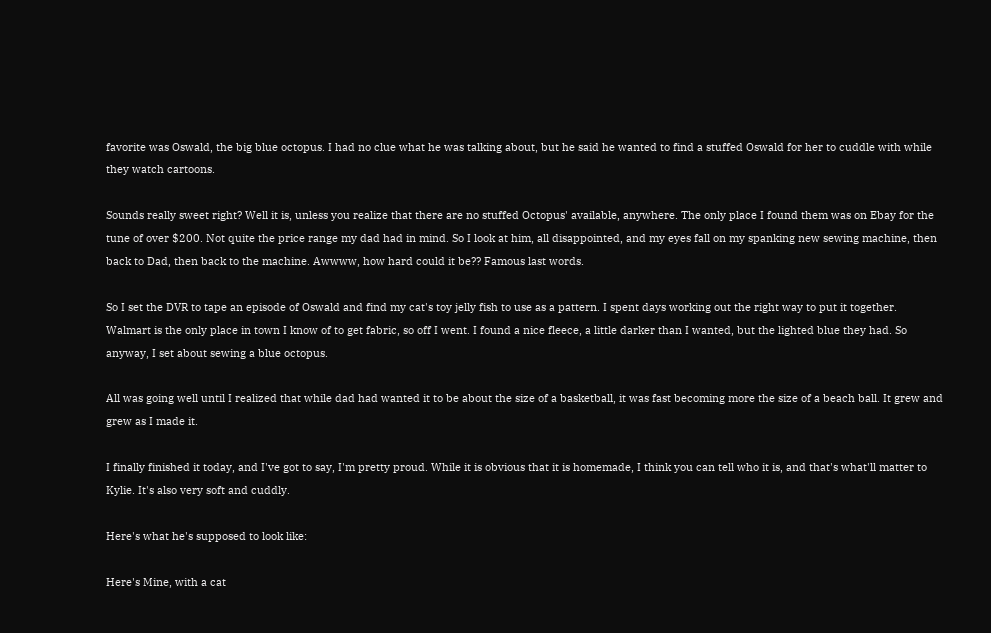favorite was Oswald, the big blue octopus. I had no clue what he was talking about, but he said he wanted to find a stuffed Oswald for her to cuddle with while they watch cartoons.

Sounds really sweet right? Well it is, unless you realize that there are no stuffed Octopus' available, anywhere. The only place I found them was on Ebay for the tune of over $200. Not quite the price range my dad had in mind. So I look at him, all disappointed, and my eyes fall on my spanking new sewing machine, then back to Dad, then back to the machine. Awwww, how hard could it be?? Famous last words.

So I set the DVR to tape an episode of Oswald and find my cat's toy jelly fish to use as a pattern. I spent days working out the right way to put it together. Walmart is the only place in town I know of to get fabric, so off I went. I found a nice fleece, a little darker than I wanted, but the lighted blue they had. So anyway, I set about sewing a blue octopus.

All was going well until I realized that while dad had wanted it to be about the size of a basketball, it was fast becoming more the size of a beach ball. It grew and grew as I made it.

I finally finished it today, and I've got to say, I'm pretty proud. While it is obvious that it is homemade, I think you can tell who it is, and that's what'll matter to Kylie. It's also very soft and cuddly.

Here's what he's supposed to look like:

Here's Mine, with a cat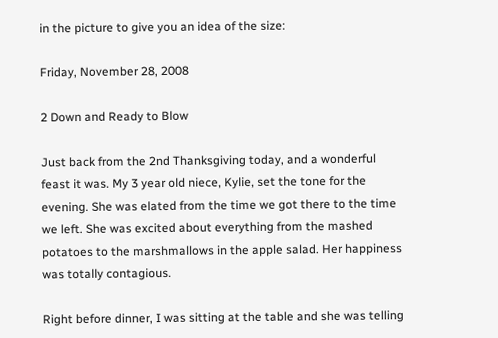in the picture to give you an idea of the size:

Friday, November 28, 2008

2 Down and Ready to Blow

Just back from the 2nd Thanksgiving today, and a wonderful feast it was. My 3 year old niece, Kylie, set the tone for the evening. She was elated from the time we got there to the time we left. She was excited about everything from the mashed potatoes to the marshmallows in the apple salad. Her happiness was totally contagious.

Right before dinner, I was sitting at the table and she was telling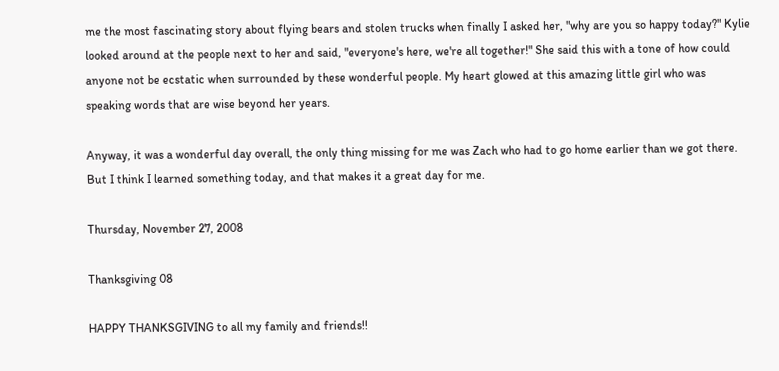me the most fascinating story about flying bears and stolen trucks when finally I asked her, "why are you so happy today?" Kylie looked around at the people next to her and said, "everyone's here, we're all together!" She said this with a tone of how could anyone not be ecstatic when surrounded by these wonderful people. My heart glowed at this amazing little girl who was speaking words that are wise beyond her years.

Anyway, it was a wonderful day overall, the only thing missing for me was Zach who had to go home earlier than we got there. But I think I learned something today, and that makes it a great day for me.

Thursday, November 27, 2008

Thanksgiving 08

HAPPY THANKSGIVING to all my family and friends!!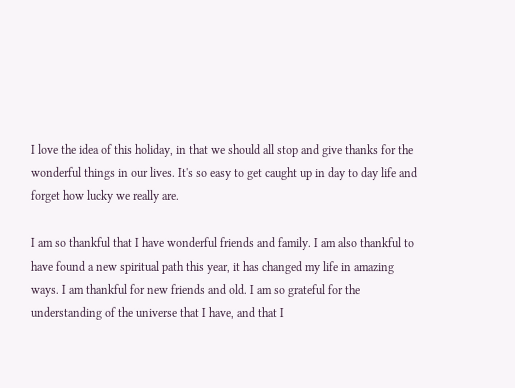I love the idea of this holiday, in that we should all stop and give thanks for the wonderful things in our lives. It's so easy to get caught up in day to day life and forget how lucky we really are.

I am so thankful that I have wonderful friends and family. I am also thankful to have found a new spiritual path this year, it has changed my life in amazing ways. I am thankful for new friends and old. I am so grateful for the understanding of the universe that I have, and that I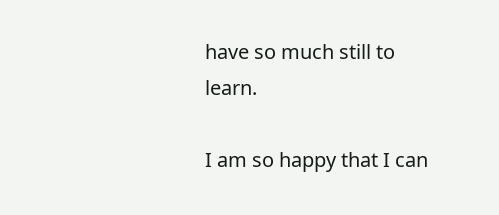have so much still to learn.

I am so happy that I can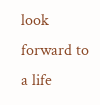look forward to a life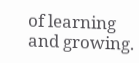of learning and growing.